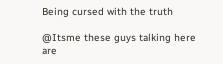Being cursed with the truth

@Itsme these guys talking here are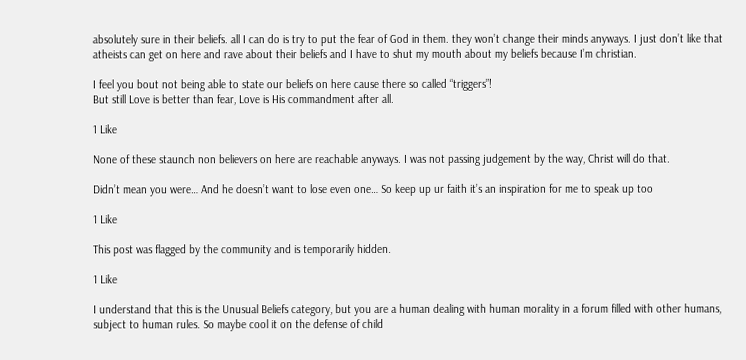absolutely sure in their beliefs. all I can do is try to put the fear of God in them. they won’t change their minds anyways. I just don’t like that atheists can get on here and rave about their beliefs and I have to shut my mouth about my beliefs because I’m christian.

I feel you bout not being able to state our beliefs on here cause there so called “triggers”!
But still Love is better than fear, Love is His commandment after all.

1 Like

None of these staunch non believers on here are reachable anyways. I was not passing judgement by the way, Christ will do that.

Didn’t mean you were… And he doesn’t want to lose even one… So keep up ur faith it’s an inspiration for me to speak up too

1 Like

This post was flagged by the community and is temporarily hidden.

1 Like

I understand that this is the Unusual Beliefs category, but you are a human dealing with human morality in a forum filled with other humans, subject to human rules. So maybe cool it on the defense of child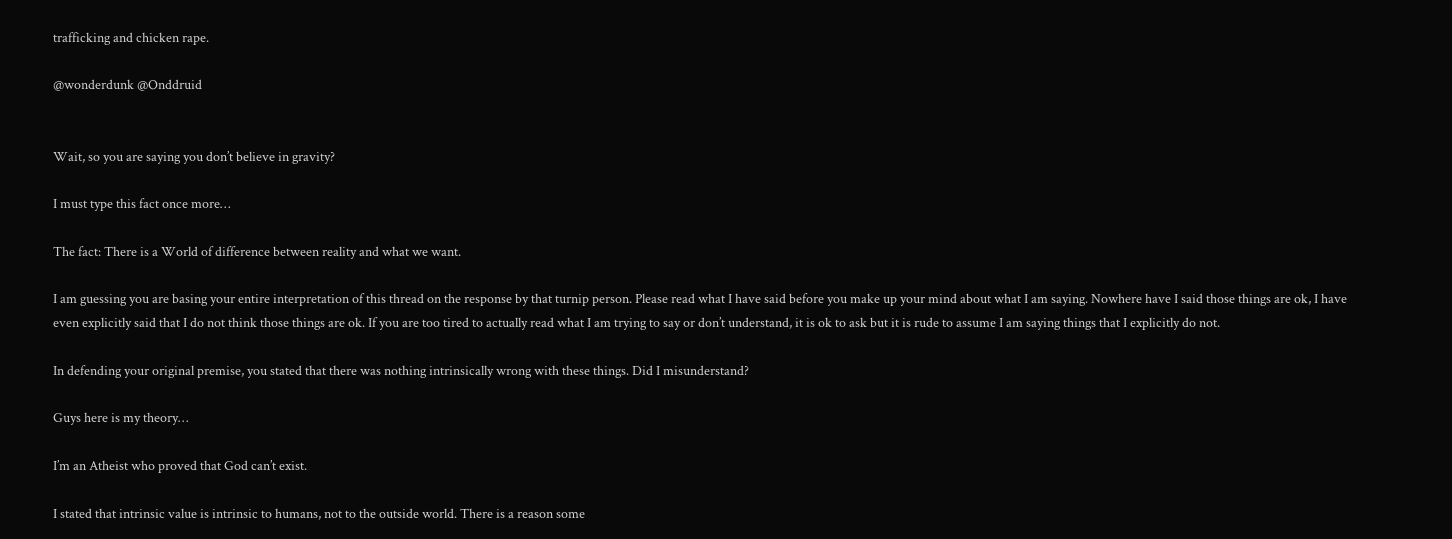trafficking and chicken rape.

@wonderdunk @Onddruid


Wait, so you are saying you don’t believe in gravity?

I must type this fact once more…

The fact: There is a World of difference between reality and what we want.

I am guessing you are basing your entire interpretation of this thread on the response by that turnip person. Please read what I have said before you make up your mind about what I am saying. Nowhere have I said those things are ok, I have even explicitly said that I do not think those things are ok. If you are too tired to actually read what I am trying to say or don’t understand, it is ok to ask but it is rude to assume I am saying things that I explicitly do not.

In defending your original premise, you stated that there was nothing intrinsically wrong with these things. Did I misunderstand?

Guys here is my theory…

I’m an Atheist who proved that God can’t exist.

I stated that intrinsic value is intrinsic to humans, not to the outside world. There is a reason some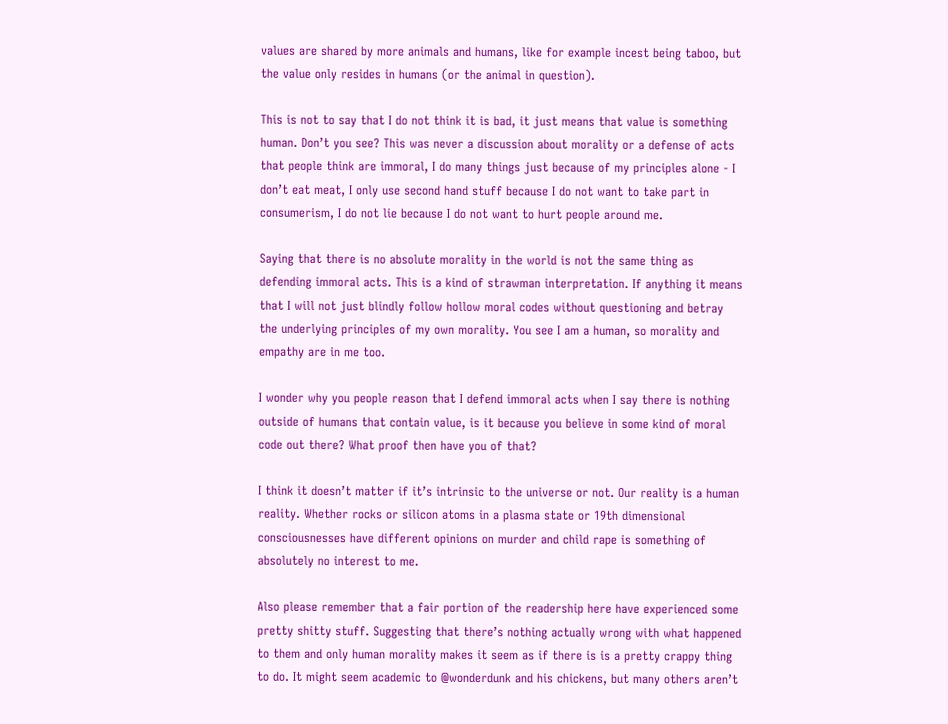values are shared by more animals and humans, like for example incest being taboo, but the value only resides in humans (or the animal in question).

This is not to say that I do not think it is bad, it just means that value is something human. Don’t you see? This was never a discussion about morality or a defense of acts that people think are immoral, I do many things just because of my principles alone - I don’t eat meat, I only use second hand stuff because I do not want to take part in consumerism, I do not lie because I do not want to hurt people around me.

Saying that there is no absolute morality in the world is not the same thing as defending immoral acts. This is a kind of strawman interpretation. If anything it means that I will not just blindly follow hollow moral codes without questioning and betray the underlying principles of my own morality. You see I am a human, so morality and empathy are in me too.

I wonder why you people reason that I defend immoral acts when I say there is nothing outside of humans that contain value, is it because you believe in some kind of moral code out there? What proof then have you of that?

I think it doesn’t matter if it’s intrinsic to the universe or not. Our reality is a human reality. Whether rocks or silicon atoms in a plasma state or 19th dimensional consciousnesses have different opinions on murder and child rape is something of absolutely no interest to me.

Also please remember that a fair portion of the readership here have experienced some pretty shitty stuff. Suggesting that there’s nothing actually wrong with what happened to them and only human morality makes it seem as if there is is a pretty crappy thing to do. It might seem academic to @wonderdunk and his chickens, but many others aren’t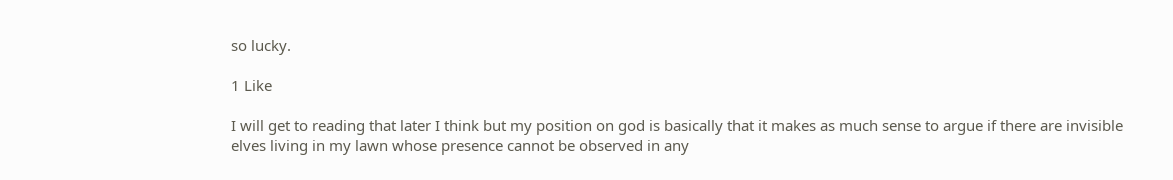so lucky.

1 Like

I will get to reading that later I think but my position on god is basically that it makes as much sense to argue if there are invisible elves living in my lawn whose presence cannot be observed in any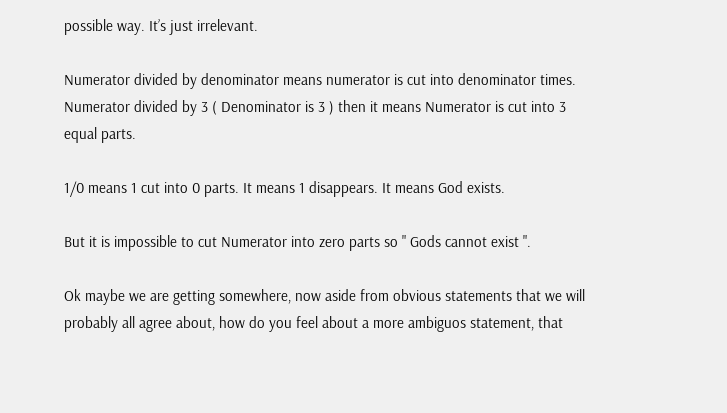possible way. It’s just irrelevant.

Numerator divided by denominator means numerator is cut into denominator times. Numerator divided by 3 ( Denominator is 3 ) then it means Numerator is cut into 3 equal parts.

1/0 means 1 cut into 0 parts. It means 1 disappears. It means God exists.

But it is impossible to cut Numerator into zero parts so " Gods cannot exist ".

Ok maybe we are getting somewhere, now aside from obvious statements that we will probably all agree about, how do you feel about a more ambiguos statement, that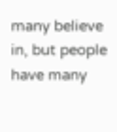many believe in, but people have many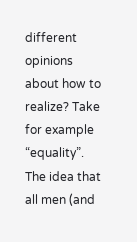different opinions about how to realize? Take for example “equality”. The idea that all men (and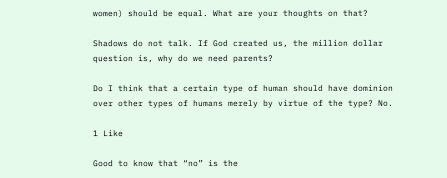women) should be equal. What are your thoughts on that?

Shadows do not talk. If God created us, the million dollar question is, why do we need parents?

Do I think that a certain type of human should have dominion over other types of humans merely by virtue of the type? No.

1 Like

Good to know that “no” is the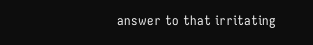answer to that irritating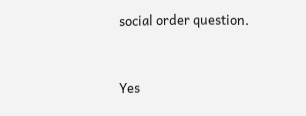social order question.


Yes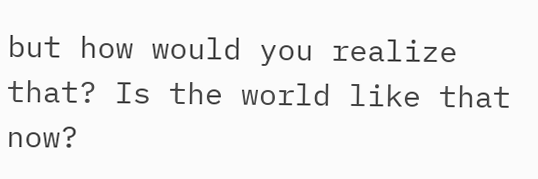but how would you realize that? Is the world like that now?